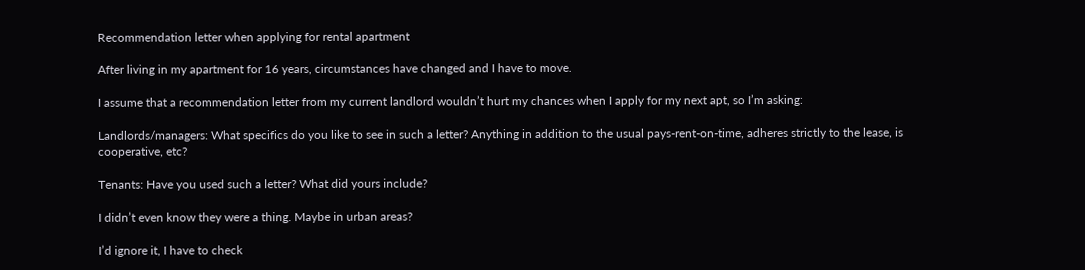Recommendation letter when applying for rental apartment

After living in my apartment for 16 years, circumstances have changed and I have to move.

I assume that a recommendation letter from my current landlord wouldn’t hurt my chances when I apply for my next apt, so I’m asking:

Landlords/managers: What specifics do you like to see in such a letter? Anything in addition to the usual pays-rent-on-time, adheres strictly to the lease, is cooperative, etc?

Tenants: Have you used such a letter? What did yours include?

I didn’t even know they were a thing. Maybe in urban areas?

I’d ignore it, I have to check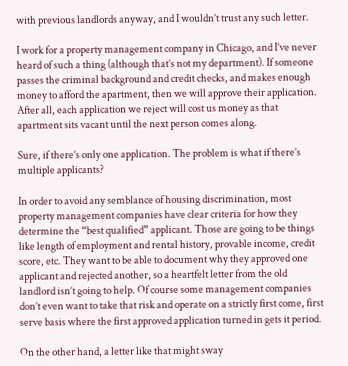with previous landlords anyway, and I wouldn’t trust any such letter.

I work for a property management company in Chicago, and I’ve never heard of such a thing (although that’s not my department). If someone passes the criminal background and credit checks, and makes enough money to afford the apartment, then we will approve their application. After all, each application we reject will cost us money as that apartment sits vacant until the next person comes along.

Sure, if there’s only one application. The problem is what if there’s multiple applicants?

In order to avoid any semblance of housing discrimination, most property management companies have clear criteria for how they determine the “best qualified” applicant. Those are going to be things like length of employment and rental history, provable income, credit score, etc. They want to be able to document why they approved one applicant and rejected another, so a heartfelt letter from the old landlord isn’t going to help. Of course some management companies don’t even want to take that risk and operate on a strictly first come, first serve basis where the first approved application turned in gets it period.

On the other hand, a letter like that might sway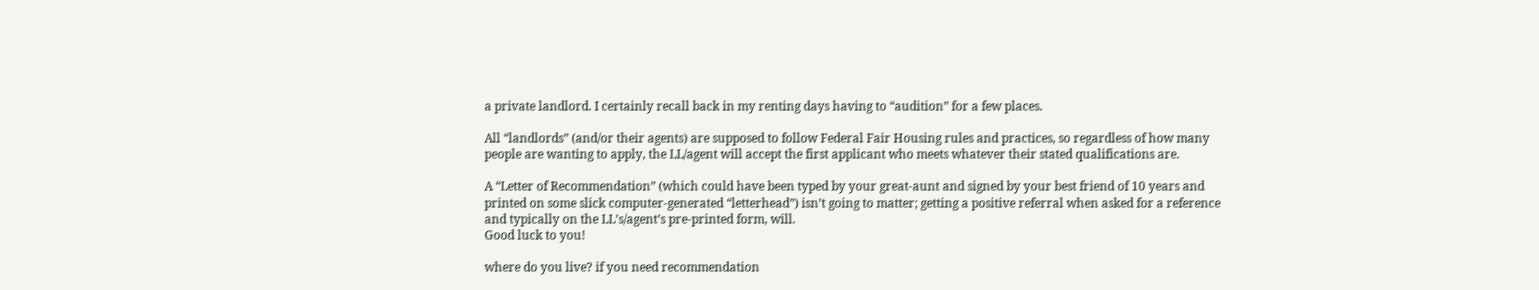a private landlord. I certainly recall back in my renting days having to “audition” for a few places.

All “landlords” (and/or their agents) are supposed to follow Federal Fair Housing rules and practices, so regardless of how many people are wanting to apply, the LL/agent will accept the first applicant who meets whatever their stated qualifications are.

A “Letter of Recommendation” (which could have been typed by your great-aunt and signed by your best friend of 10 years and printed on some slick computer-generated “letterhead”) isn’t going to matter; getting a positive referral when asked for a reference and typically on the LL’s/agent’s pre-printed form, will.
Good luck to you!

where do you live? if you need recommendation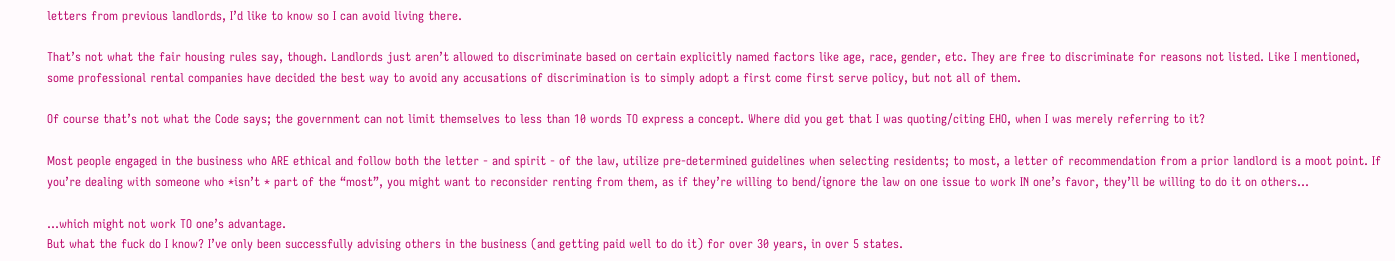letters from previous landlords, I’d like to know so I can avoid living there.

That’s not what the fair housing rules say, though. Landlords just aren’t allowed to discriminate based on certain explicitly named factors like age, race, gender, etc. They are free to discriminate for reasons not listed. Like I mentioned, some professional rental companies have decided the best way to avoid any accusations of discrimination is to simply adopt a first come first serve policy, but not all of them.

Of course that’s not what the Code says; the government can not limit themselves to less than 10 words TO express a concept. Where did you get that I was quoting/citing EHO, when I was merely referring to it?

Most people engaged in the business who ARE ethical and follow both the letter - and spirit - of the law, utilize pre-determined guidelines when selecting residents; to most, a letter of recommendation from a prior landlord is a moot point. If you’re dealing with someone who *isn’t * part of the “most”, you might want to reconsider renting from them, as if they’re willing to bend/ignore the law on one issue to work IN one’s favor, they’ll be willing to do it on others…

…which might not work TO one’s advantage.
But what the fuck do I know? I’ve only been successfully advising others in the business (and getting paid well to do it) for over 30 years, in over 5 states.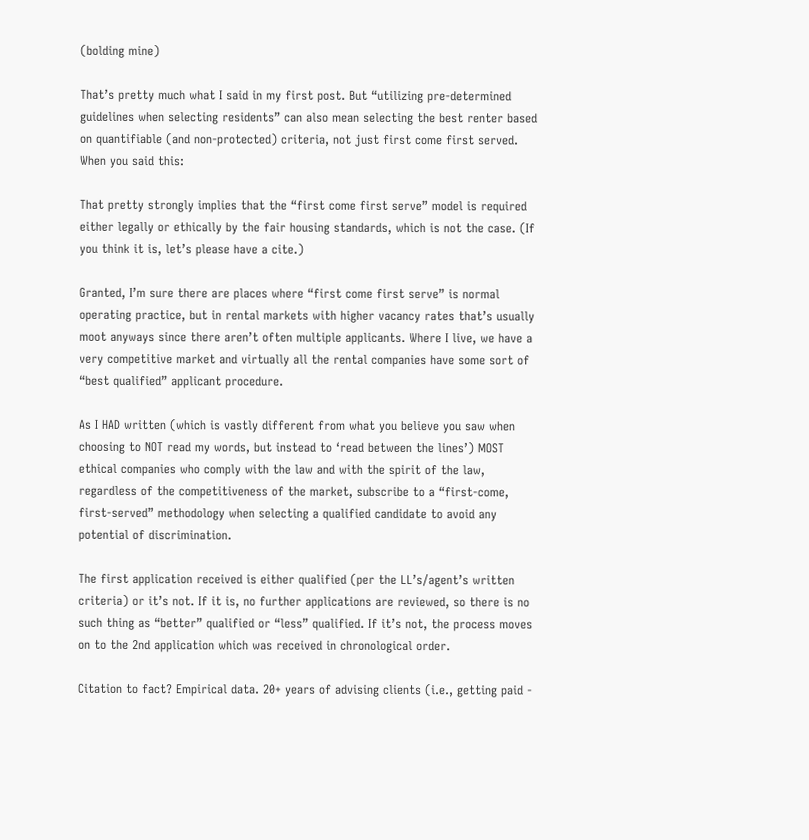(bolding mine)

That’s pretty much what I said in my first post. But “utilizing pre-determined guidelines when selecting residents” can also mean selecting the best renter based on quantifiable (and non-protected) criteria, not just first come first served. When you said this:

That pretty strongly implies that the “first come first serve” model is required either legally or ethically by the fair housing standards, which is not the case. (If you think it is, let’s please have a cite.)

Granted, I’m sure there are places where “first come first serve” is normal operating practice, but in rental markets with higher vacancy rates that’s usually moot anyways since there aren’t often multiple applicants. Where I live, we have a very competitive market and virtually all the rental companies have some sort of “best qualified” applicant procedure.

As I HAD written (which is vastly different from what you believe you saw when choosing to NOT read my words, but instead to ‘read between the lines’) MOST ethical companies who comply with the law and with the spirit of the law, regardless of the competitiveness of the market, subscribe to a “first-come, first-served” methodology when selecting a qualified candidate to avoid any potential of discrimination.

The first application received is either qualified (per the LL’s/agent’s written criteria) or it’s not. If it is, no further applications are reviewed, so there is no such thing as “better” qualified or “less” qualified. If it’s not, the process moves on to the 2nd application which was received in chronological order.

Citation to fact? Empirical data. 20+ years of advising clients (i.e., getting paid -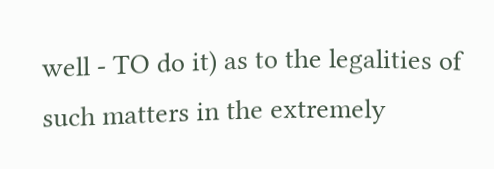well - TO do it) as to the legalities of such matters in the extremely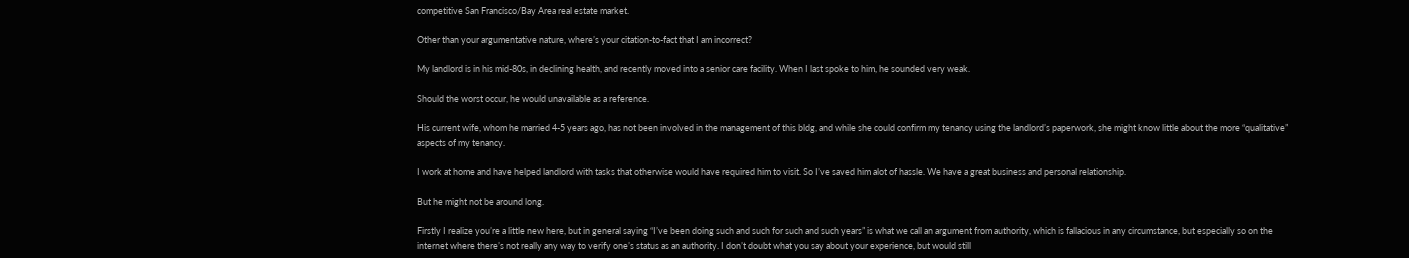competitive San Francisco/Bay Area real estate market.

Other than your argumentative nature, where’s your citation-to-fact that I am incorrect?

My landlord is in his mid-80s, in declining health, and recently moved into a senior care facility. When I last spoke to him, he sounded very weak.

Should the worst occur, he would unavailable as a reference.

His current wife, whom he married 4-5 years ago, has not been involved in the management of this bldg, and while she could confirm my tenancy using the landlord’s paperwork, she might know little about the more “qualitative” aspects of my tenancy.

I work at home and have helped landlord with tasks that otherwise would have required him to visit. So I’ve saved him alot of hassle. We have a great business and personal relationship.

But he might not be around long.

Firstly I realize you’re a little new here, but in general saying “I’ve been doing such and such for such and such years” is what we call an argument from authority, which is fallacious in any circumstance, but especially so on the internet where there’s not really any way to verify one’s status as an authority. I don’t doubt what you say about your experience, but would still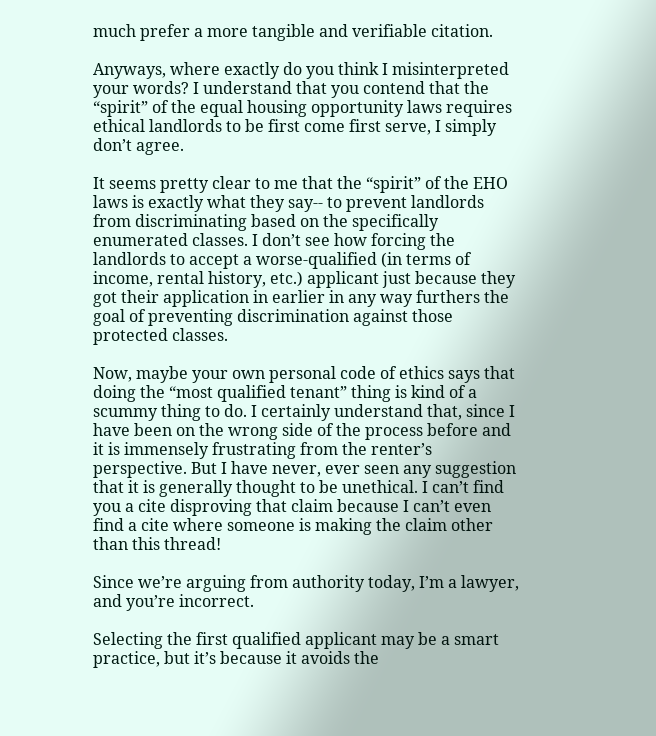much prefer a more tangible and verifiable citation.

Anyways, where exactly do you think I misinterpreted your words? I understand that you contend that the “spirit” of the equal housing opportunity laws requires ethical landlords to be first come first serve, I simply don’t agree.

It seems pretty clear to me that the “spirit” of the EHO laws is exactly what they say-- to prevent landlords from discriminating based on the specifically enumerated classes. I don’t see how forcing the landlords to accept a worse-qualified (in terms of income, rental history, etc.) applicant just because they got their application in earlier in any way furthers the goal of preventing discrimination against those protected classes.

Now, maybe your own personal code of ethics says that doing the “most qualified tenant” thing is kind of a scummy thing to do. I certainly understand that, since I have been on the wrong side of the process before and it is immensely frustrating from the renter’s perspective. But I have never, ever seen any suggestion that it is generally thought to be unethical. I can’t find you a cite disproving that claim because I can’t even find a cite where someone is making the claim other than this thread!

Since we’re arguing from authority today, I’m a lawyer, and you’re incorrect.

Selecting the first qualified applicant may be a smart practice, but it’s because it avoids the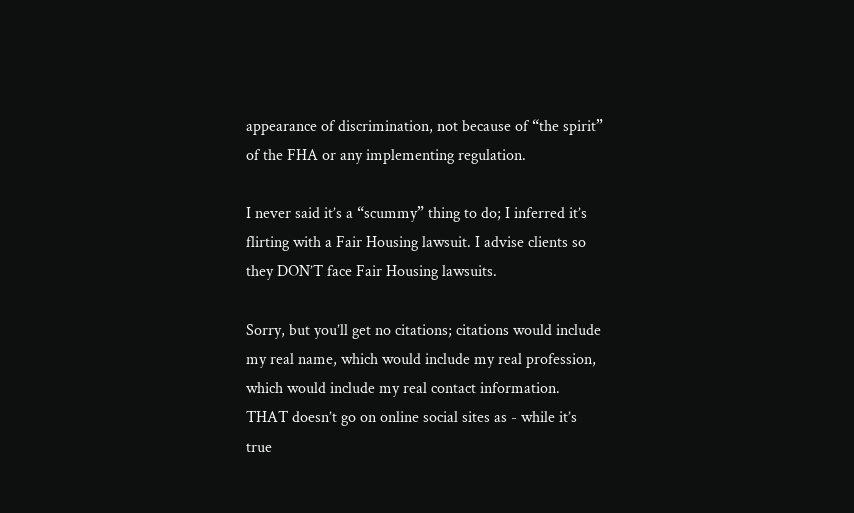appearance of discrimination, not because of “the spirit” of the FHA or any implementing regulation.

I never said it’s a “scummy” thing to do; I inferred it’s flirting with a Fair Housing lawsuit. I advise clients so they DON’T face Fair Housing lawsuits.

Sorry, but you’ll get no citations; citations would include my real name, which would include my real profession, which would include my real contact information. THAT doesn’t go on online social sites as - while it’s true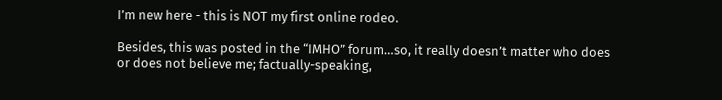I’m new here - this is NOT my first online rodeo.

Besides, this was posted in the “IMHO” forum…so, it really doesn’t matter who does or does not believe me; factually-speaking,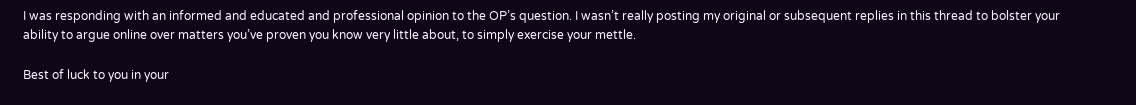I was responding with an informed and educated and professional opinion to the OP’s question. I wasn’t really posting my original or subsequent replies in this thread to bolster your ability to argue online over matters you’ve proven you know very little about, to simply exercise your mettle.

Best of luck to you in your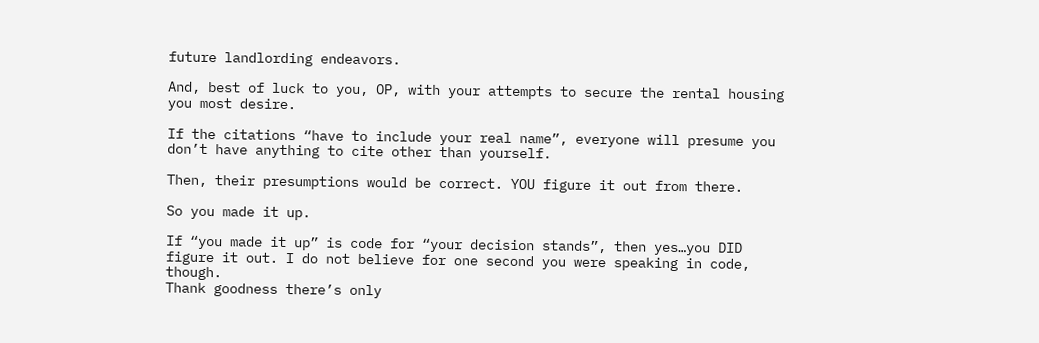future landlording endeavors.

And, best of luck to you, OP, with your attempts to secure the rental housing you most desire.

If the citations “have to include your real name”, everyone will presume you don’t have anything to cite other than yourself.

Then, their presumptions would be correct. YOU figure it out from there.

So you made it up.

If “you made it up” is code for “your decision stands”, then yes…you DID figure it out. I do not believe for one second you were speaking in code, though.
Thank goodness there’s only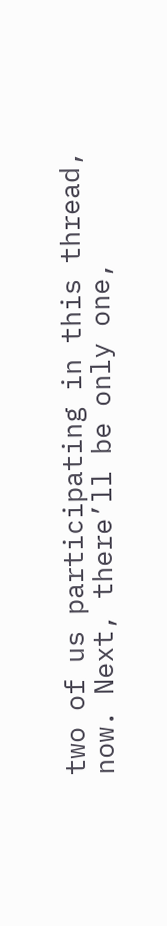two of us participating in this thread, now. Next, there’ll be only one,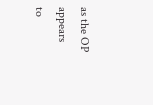as the OP appears to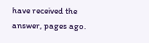have received the answer, pages ago.